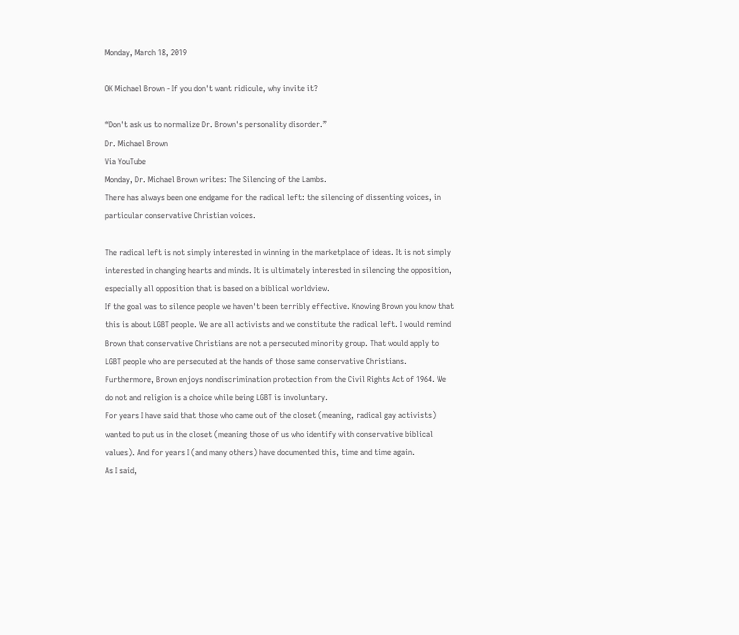Monday, March 18, 2019

OK Michael Brown - If you don't want ridicule, why invite it?

“Don't ask us to normalize Dr. Brown's personality disorder.”
Dr. Michael Brown
Via YouTube
Monday, Dr. Michael Brown writes: The Silencing of the Lambs.
There has always been one endgame for the radical left: the silencing of dissenting voices, in particular conservative Christian voices.

The radical left is not simply interested in winning in the marketplace of ideas. It is not simply interested in changing hearts and minds. It is ultimately interested in silencing the opposition, especially all opposition that is based on a biblical worldview.
If the goal was to silence people we haven't been terribly effective. Knowing Brown you know that this is about LGBT people. We are all activists and we constitute the radical left. I would remind Brown that conservative Christians are not a persecuted minority group. That would apply to LGBT people who are persecuted at the hands of those same conservative Christians. Furthermore, Brown enjoys nondiscrimination protection from the Civil Rights Act of 1964. We do not and religion is a choice while being LGBT is involuntary.
For years I have said that those who came out of the closet (meaning, radical gay activists) wanted to put us in the closet (meaning those of us who identify with conservative biblical values). And for years I (and many others) have documented this, time and time again.
As I said,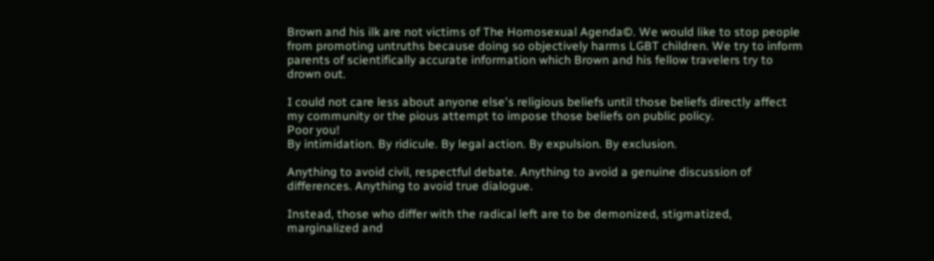Brown and his ilk are not victims of The Homosexual Agenda©. We would like to stop people from promoting untruths because doing so objectively harms LGBT children. We try to inform parents of scientifically accurate information which Brown and his fellow travelers try to drown out.

I could not care less about anyone else's religious beliefs until those beliefs directly affect my community or the pious attempt to impose those beliefs on public policy.
Poor you!
By intimidation. By ridicule. By legal action. By expulsion. By exclusion.

Anything to avoid civil, respectful debate. Anything to avoid a genuine discussion of differences. Anything to avoid true dialogue.

Instead, those who differ with the radical left are to be demonized, stigmatized, marginalized and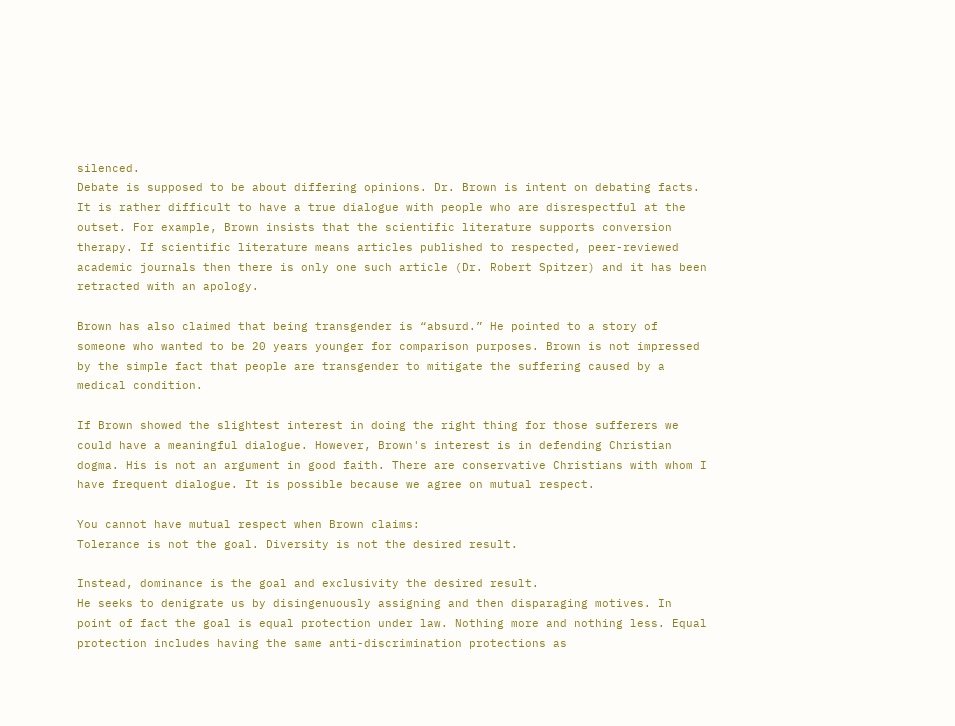silenced.
Debate is supposed to be about differing opinions. Dr. Brown is intent on debating facts. It is rather difficult to have a true dialogue with people who are disrespectful at the outset. For example, Brown insists that the scientific literature supports conversion therapy. If scientific literature means articles published to respected, peer-reviewed academic journals then there is only one such article (Dr. Robert Spitzer) and it has been retracted with an apology.

Brown has also claimed that being transgender is “absurd.” He pointed to a story of someone who wanted to be 20 years younger for comparison purposes. Brown is not impressed by the simple fact that people are transgender to mitigate the suffering caused by a medical condition.

If Brown showed the slightest interest in doing the right thing for those sufferers we could have a meaningful dialogue. However, Brown's interest is in defending Christian dogma. His is not an argument in good faith. There are conservative Christians with whom I have frequent dialogue. It is possible because we agree on mutual respect.

You cannot have mutual respect when Brown claims:
Tolerance is not the goal. Diversity is not the desired result.

Instead, dominance is the goal and exclusivity the desired result.
He seeks to denigrate us by disingenuously assigning and then disparaging motives. In point of fact the goal is equal protection under law. Nothing more and nothing less. Equal protection includes having the same anti-discrimination protections as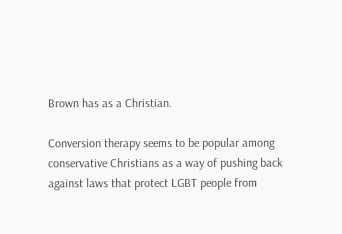Brown has as a Christian.

Conversion therapy seems to be popular among conservative Christians as a way of pushing back against laws that protect LGBT people from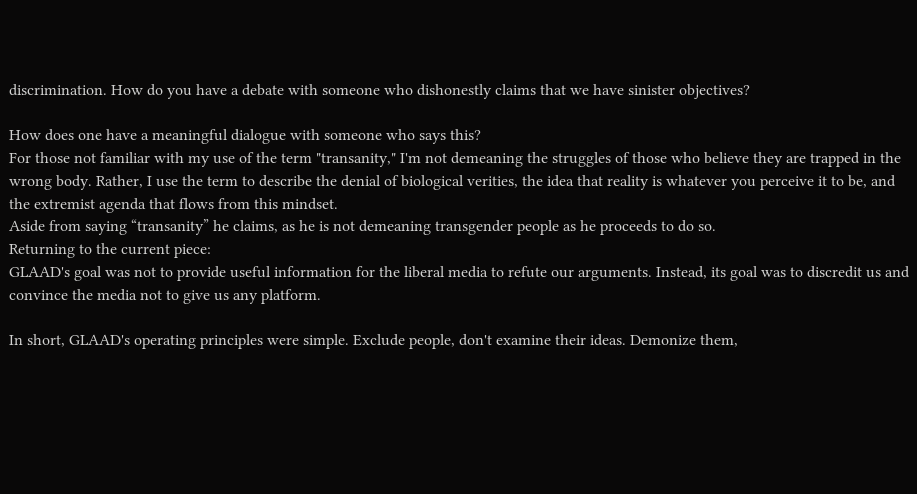discrimination. How do you have a debate with someone who dishonestly claims that we have sinister objectives?

How does one have a meaningful dialogue with someone who says this?
For those not familiar with my use of the term "transanity," I'm not demeaning the struggles of those who believe they are trapped in the wrong body. Rather, I use the term to describe the denial of biological verities, the idea that reality is whatever you perceive it to be, and the extremist agenda that flows from this mindset.
Aside from saying “transanity” he claims, as he is not demeaning transgender people as he proceeds to do so.
Returning to the current piece:
GLAAD's goal was not to provide useful information for the liberal media to refute our arguments. Instead, its goal was to discredit us and convince the media not to give us any platform.

In short, GLAAD's operating principles were simple. Exclude people, don't examine their ideas. Demonize them,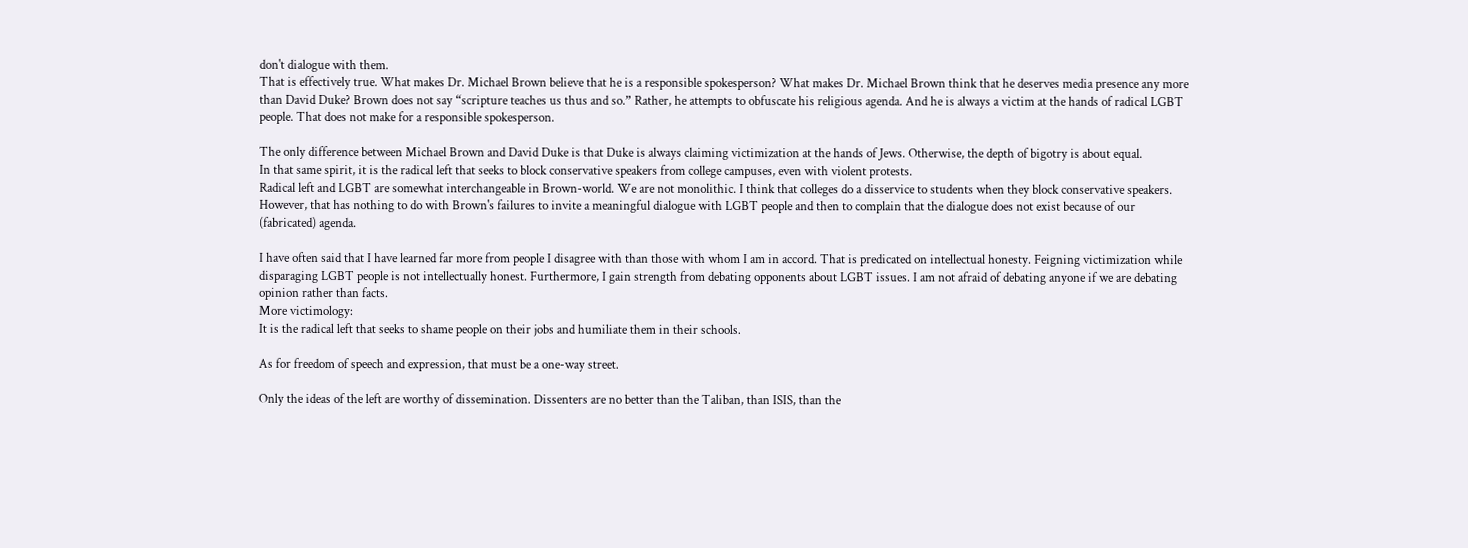don't dialogue with them.
That is effectively true. What makes Dr. Michael Brown believe that he is a responsible spokesperson? What makes Dr. Michael Brown think that he deserves media presence any more than David Duke? Brown does not say “scripture teaches us thus and so.” Rather, he attempts to obfuscate his religious agenda. And he is always a victim at the hands of radical LGBT people. That does not make for a responsible spokesperson.

The only difference between Michael Brown and David Duke is that Duke is always claiming victimization at the hands of Jews. Otherwise, the depth of bigotry is about equal.
In that same spirit, it is the radical left that seeks to block conservative speakers from college campuses, even with violent protests.
Radical left and LGBT are somewhat interchangeable in Brown-world. We are not monolithic. I think that colleges do a disservice to students when they block conservative speakers. However, that has nothing to do with Brown's failures to invite a meaningful dialogue with LGBT people and then to complain that the dialogue does not exist because of our (fabricated) agenda.

I have often said that I have learned far more from people I disagree with than those with whom I am in accord. That is predicated on intellectual honesty. Feigning victimization while disparaging LGBT people is not intellectually honest. Furthermore, I gain strength from debating opponents about LGBT issues. I am not afraid of debating anyone if we are debating opinion rather than facts.
More victimology:
It is the radical left that seeks to shame people on their jobs and humiliate them in their schools.

As for freedom of speech and expression, that must be a one-way street.

Only the ideas of the left are worthy of dissemination. Dissenters are no better than the Taliban, than ISIS, than the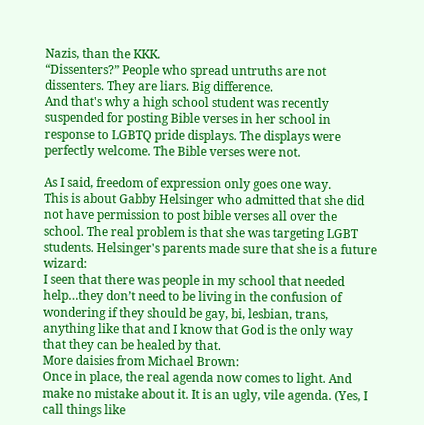Nazis, than the KKK.
“Dissenters?” People who spread untruths are not dissenters. They are liars. Big difference.
And that's why a high school student was recently suspended for posting Bible verses in her school in response to LGBTQ pride displays. The displays were perfectly welcome. The Bible verses were not.

As I said, freedom of expression only goes one way.
This is about Gabby Helsinger who admitted that she did not have permission to post bible verses all over the school. The real problem is that she was targeting LGBT students. Helsinger's parents made sure that she is a future wizard:
I seen that there was people in my school that needed help…they don’t need to be living in the confusion of wondering if they should be gay, bi, lesbian, trans, anything like that and I know that God is the only way that they can be healed by that.
More daisies from Michael Brown:
Once in place, the real agenda now comes to light. And make no mistake about it. It is an ugly, vile agenda. (Yes, I call things like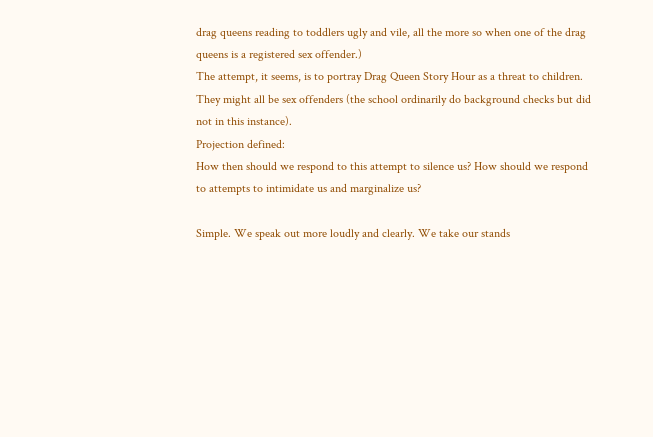drag queens reading to toddlers ugly and vile, all the more so when one of the drag queens is a registered sex offender.)
The attempt, it seems, is to portray Drag Queen Story Hour as a threat to children. They might all be sex offenders (the school ordinarily do background checks but did not in this instance).
Projection defined:
How then should we respond to this attempt to silence us? How should we respond to attempts to intimidate us and marginalize us?

Simple. We speak out more loudly and clearly. We take our stands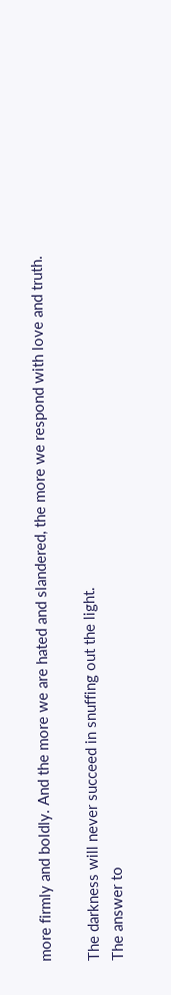more firmly and boldly. And the more we are hated and slandered, the more we respond with love and truth.

The darkness will never succeed in snuffing out the light.
The answer to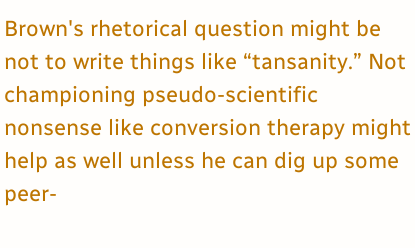Brown's rhetorical question might be not to write things like “tansanity.” Not championing pseudo-scientific nonsense like conversion therapy might help as well unless he can dig up some peer-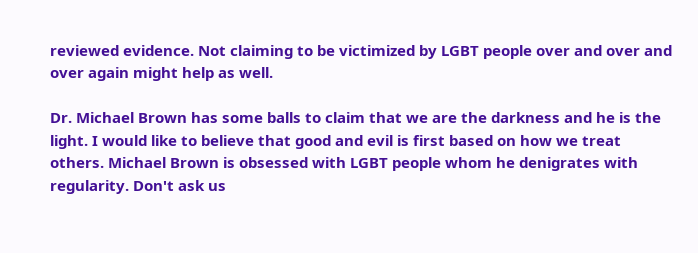reviewed evidence. Not claiming to be victimized by LGBT people over and over and over again might help as well.

Dr. Michael Brown has some balls to claim that we are the darkness and he is the light. I would like to believe that good and evil is first based on how we treat others. Michael Brown is obsessed with LGBT people whom he denigrates with regularity. Don't ask us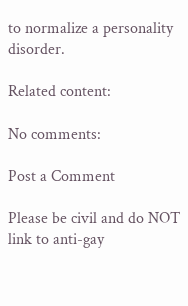to normalize a personality disorder.

Related content:

No comments:

Post a Comment

Please be civil and do NOT link to anti-gay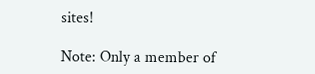sites!

Note: Only a member of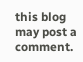this blog may post a comment.